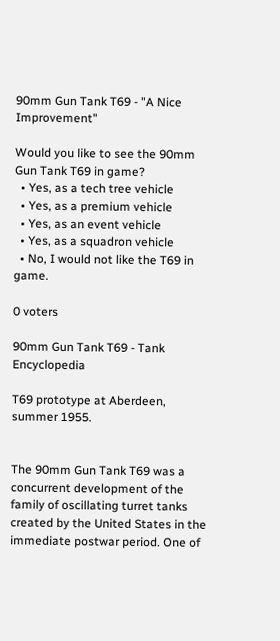90mm Gun Tank T69 - "A Nice Improvement"

Would you like to see the 90mm Gun Tank T69 in game?
  • Yes, as a tech tree vehicle
  • Yes, as a premium vehicle
  • Yes, as an event vehicle
  • Yes, as a squadron vehicle
  • No, I would not like the T69 in game.

0 voters

90mm Gun Tank T69 - Tank Encyclopedia

T69 prototype at Aberdeen, summer 1955.


The 90mm Gun Tank T69 was a concurrent development of the family of oscillating turret tanks created by the United States in the immediate postwar period. One of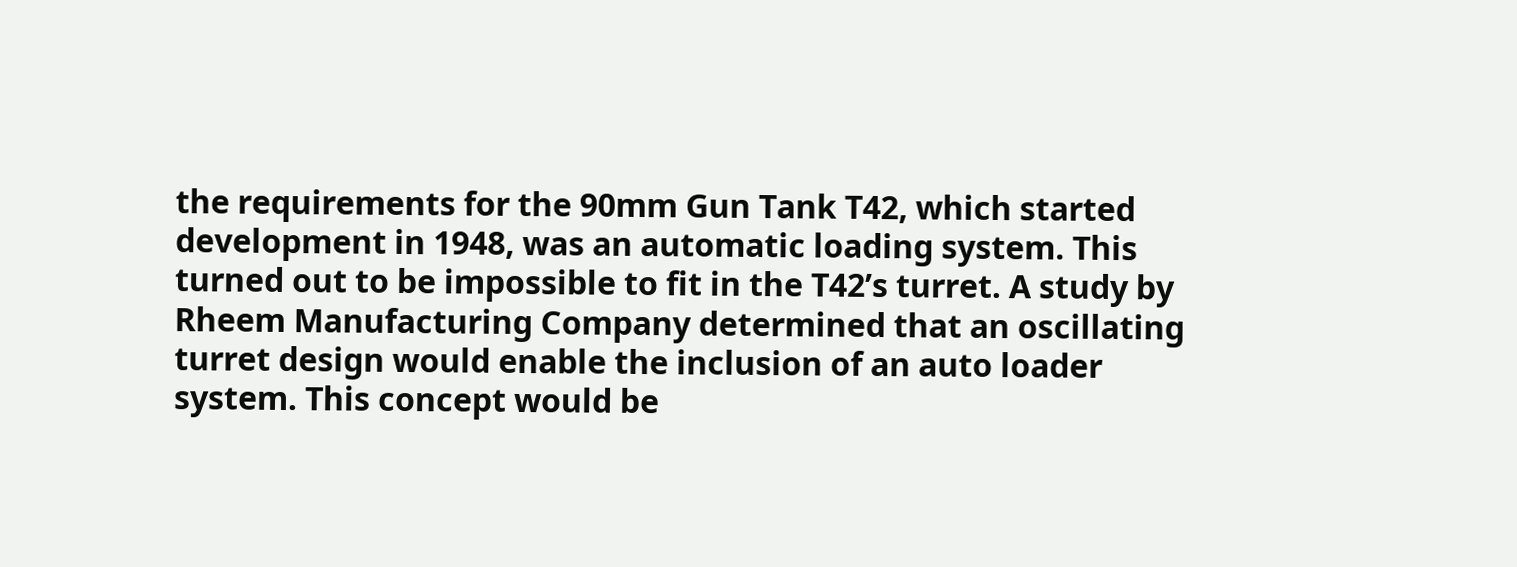the requirements for the 90mm Gun Tank T42, which started development in 1948, was an automatic loading system. This turned out to be impossible to fit in the T42’s turret. A study by Rheem Manufacturing Company determined that an oscillating turret design would enable the inclusion of an auto loader system. This concept would be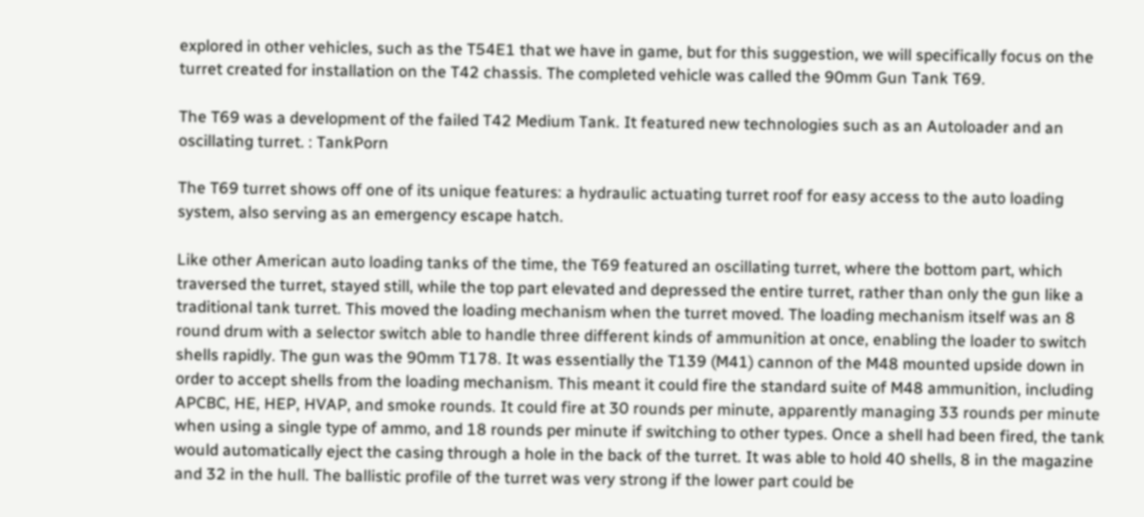explored in other vehicles, such as the T54E1 that we have in game, but for this suggestion, we will specifically focus on the turret created for installation on the T42 chassis. The completed vehicle was called the 90mm Gun Tank T69.

The T69 was a development of the failed T42 Medium Tank. It featured new technologies such as an Autoloader and an oscillating turret. : TankPorn

The T69 turret shows off one of its unique features: a hydraulic actuating turret roof for easy access to the auto loading system, also serving as an emergency escape hatch.

Like other American auto loading tanks of the time, the T69 featured an oscillating turret, where the bottom part, which traversed the turret, stayed still, while the top part elevated and depressed the entire turret, rather than only the gun like a traditional tank turret. This moved the loading mechanism when the turret moved. The loading mechanism itself was an 8 round drum with a selector switch able to handle three different kinds of ammunition at once, enabling the loader to switch shells rapidly. The gun was the 90mm T178. It was essentially the T139 (M41) cannon of the M48 mounted upside down in order to accept shells from the loading mechanism. This meant it could fire the standard suite of M48 ammunition, including APCBC, HE, HEP, HVAP, and smoke rounds. It could fire at 30 rounds per minute, apparently managing 33 rounds per minute when using a single type of ammo, and 18 rounds per minute if switching to other types. Once a shell had been fired, the tank would automatically eject the casing through a hole in the back of the turret. It was able to hold 40 shells, 8 in the magazine and 32 in the hull. The ballistic profile of the turret was very strong if the lower part could be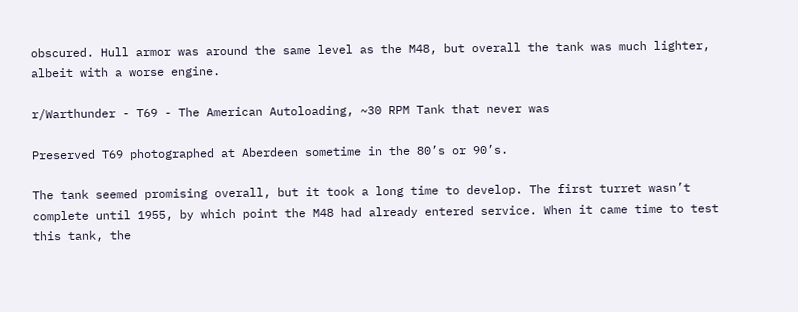obscured. Hull armor was around the same level as the M48, but overall the tank was much lighter, albeit with a worse engine.

r/Warthunder - T69 - The American Autoloading, ~30 RPM Tank that never was

Preserved T69 photographed at Aberdeen sometime in the 80’s or 90’s.

The tank seemed promising overall, but it took a long time to develop. The first turret wasn’t complete until 1955, by which point the M48 had already entered service. When it came time to test this tank, the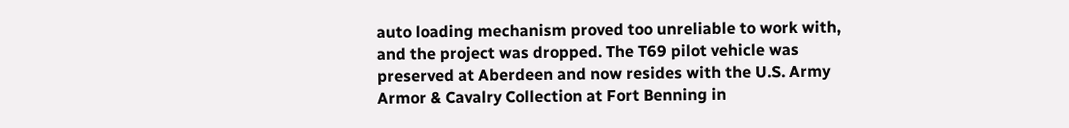auto loading mechanism proved too unreliable to work with, and the project was dropped. The T69 pilot vehicle was preserved at Aberdeen and now resides with the U.S. Army Armor & Cavalry Collection at Fort Benning in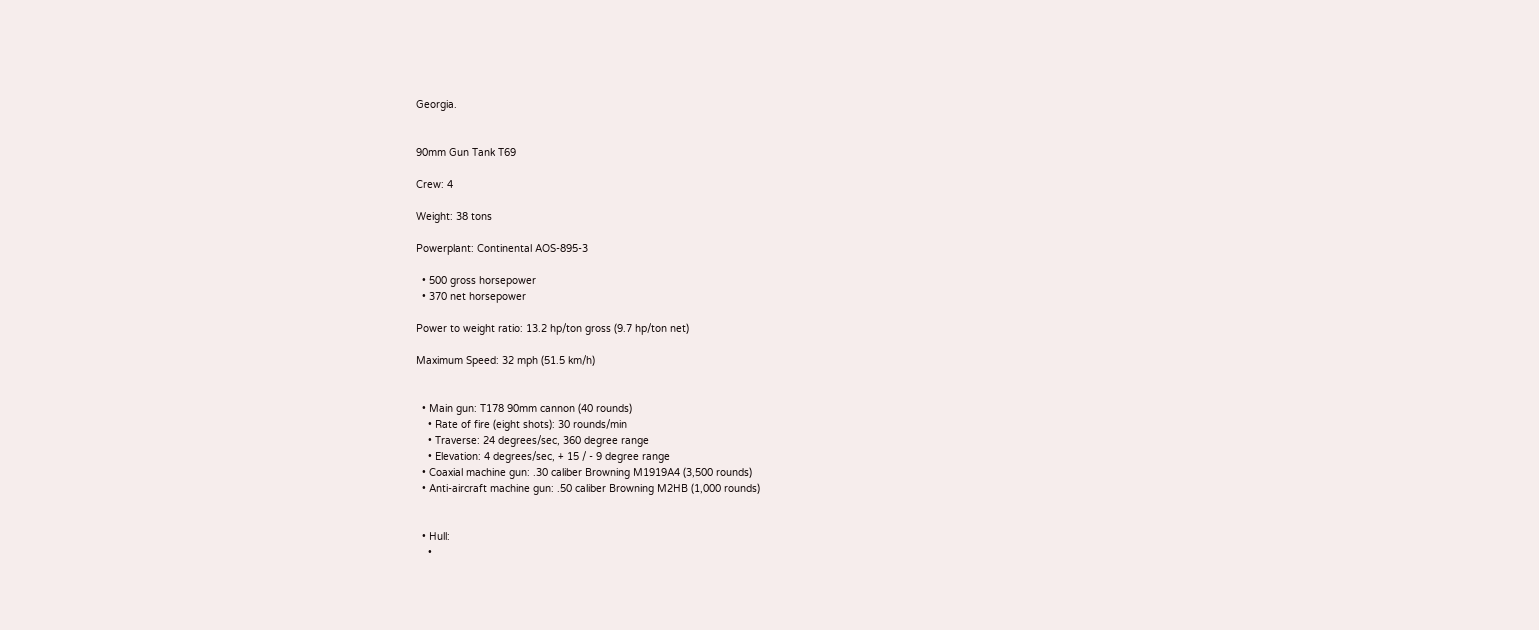Georgia.


90mm Gun Tank T69

Crew: 4

Weight: 38 tons

Powerplant: Continental AOS-895-3

  • 500 gross horsepower
  • 370 net horsepower

Power to weight ratio: 13.2 hp/ton gross (9.7 hp/ton net)

Maximum Speed: 32 mph (51.5 km/h)


  • Main gun: T178 90mm cannon (40 rounds)
    • Rate of fire (eight shots): 30 rounds/min
    • Traverse: 24 degrees/sec, 360 degree range
    • Elevation: 4 degrees/sec, + 15 / - 9 degree range
  • Coaxial machine gun: .30 caliber Browning M1919A4 (3,500 rounds)
  • Anti-aircraft machine gun: .50 caliber Browning M2HB (1,000 rounds)


  • Hull:
    •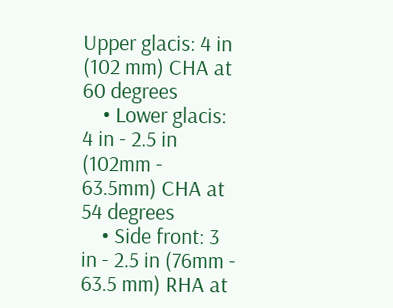Upper glacis: 4 in (102 mm) CHA at 60 degrees
    • Lower glacis: 4 in - 2.5 in (102mm - 63.5mm) CHA at 54 degrees
    • Side front: 3 in - 2.5 in (76mm - 63.5 mm) RHA at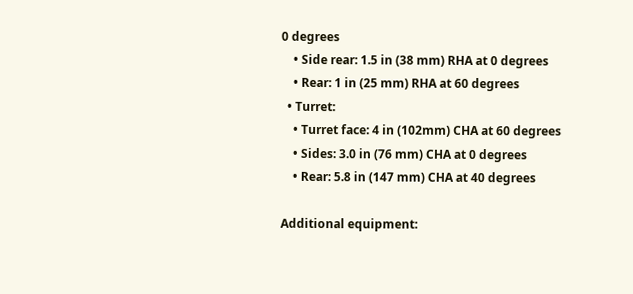0 degrees
    • Side rear: 1.5 in (38 mm) RHA at 0 degrees
    • Rear: 1 in (25 mm) RHA at 60 degrees
  • Turret:
    • Turret face: 4 in (102mm) CHA at 60 degrees
    • Sides: 3.0 in (76 mm) CHA at 0 degrees
    • Rear: 5.8 in (147 mm) CHA at 40 degrees

Additional equipment: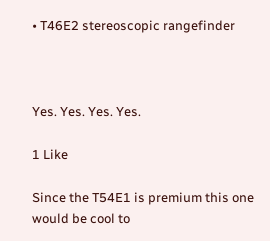• T46E2 stereoscopic rangefinder



Yes. Yes. Yes. Yes.

1 Like

Since the T54E1 is premium this one would be cool to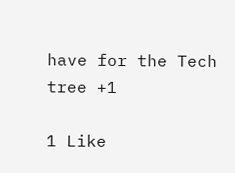have for the Tech tree +1

1 Like